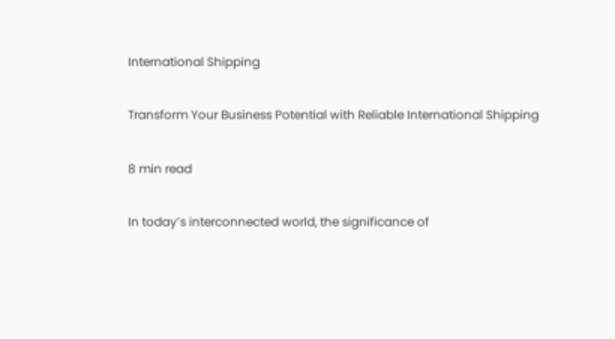International Shipping

Transform Your Business Potential with Reliable International Shipping

8 min read

In today’s interconnected world, the significance of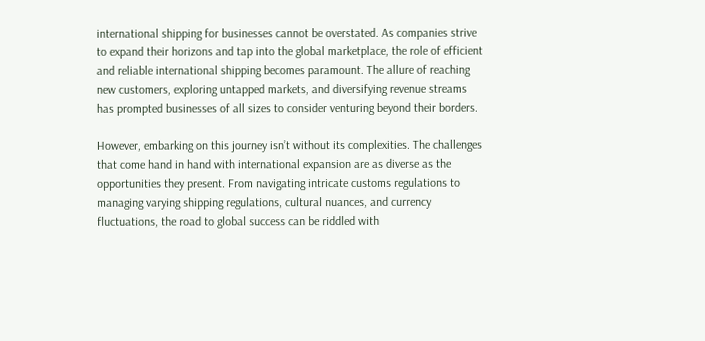international shipping for businesses cannot be overstated. As companies strive to expand their horizons and tap into the global marketplace, the role of efficient and reliable international shipping becomes paramount. The allure of reaching new customers, exploring untapped markets, and diversifying revenue streams has prompted businesses of all sizes to consider venturing beyond their borders.

However, embarking on this journey isn’t without its complexities. The challenges that come hand in hand with international expansion are as diverse as the opportunities they present. From navigating intricate customs regulations to managing varying shipping regulations, cultural nuances, and currency fluctuations, the road to global success can be riddled with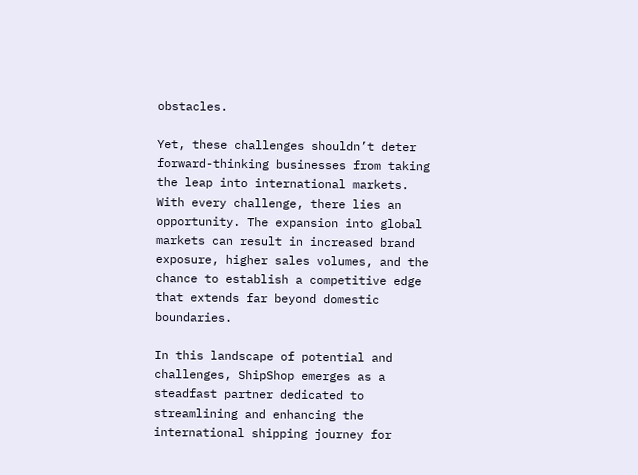obstacles.

Yet, these challenges shouldn’t deter forward-thinking businesses from taking the leap into international markets. With every challenge, there lies an opportunity. The expansion into global markets can result in increased brand exposure, higher sales volumes, and the chance to establish a competitive edge that extends far beyond domestic boundaries.

In this landscape of potential and challenges, ShipShop emerges as a steadfast partner dedicated to streamlining and enhancing the international shipping journey for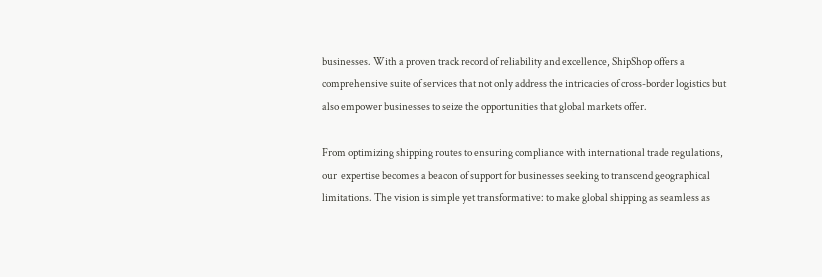businesses. With a proven track record of reliability and excellence, ShipShop offers a comprehensive suite of services that not only address the intricacies of cross-border logistics but also empower businesses to seize the opportunities that global markets offer.

From optimizing shipping routes to ensuring compliance with international trade regulations, our  expertise becomes a beacon of support for businesses seeking to transcend geographical limitations. The vision is simple yet transformative: to make global shipping as seamless as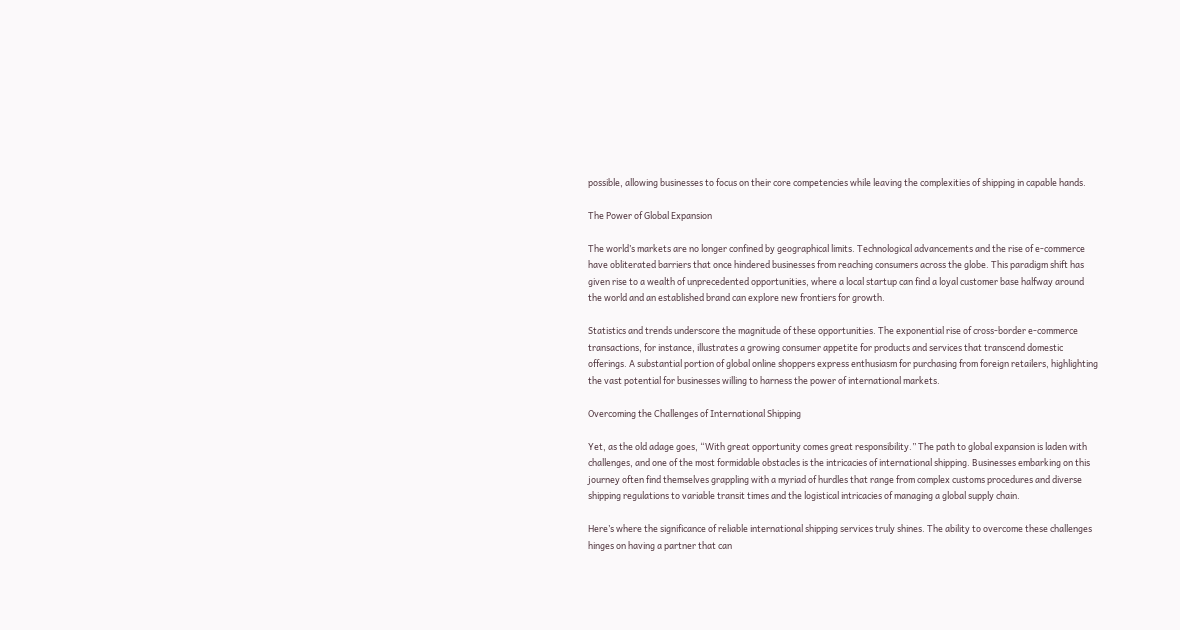possible, allowing businesses to focus on their core competencies while leaving the complexities of shipping in capable hands.

The Power of Global Expansion

The world’s markets are no longer confined by geographical limits. Technological advancements and the rise of e-commerce have obliterated barriers that once hindered businesses from reaching consumers across the globe. This paradigm shift has given rise to a wealth of unprecedented opportunities, where a local startup can find a loyal customer base halfway around the world and an established brand can explore new frontiers for growth.

Statistics and trends underscore the magnitude of these opportunities. The exponential rise of cross-border e-commerce transactions, for instance, illustrates a growing consumer appetite for products and services that transcend domestic offerings. A substantial portion of global online shoppers express enthusiasm for purchasing from foreign retailers, highlighting the vast potential for businesses willing to harness the power of international markets.

Overcoming the Challenges of International Shipping

Yet, as the old adage goes, “With great opportunity comes great responsibility.” The path to global expansion is laden with challenges, and one of the most formidable obstacles is the intricacies of international shipping. Businesses embarking on this journey often find themselves grappling with a myriad of hurdles that range from complex customs procedures and diverse shipping regulations to variable transit times and the logistical intricacies of managing a global supply chain.

Here’s where the significance of reliable international shipping services truly shines. The ability to overcome these challenges hinges on having a partner that can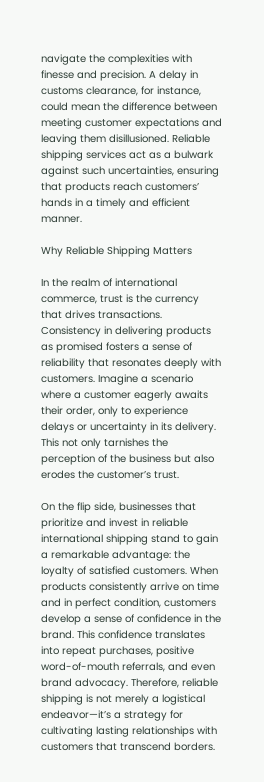navigate the complexities with finesse and precision. A delay in customs clearance, for instance, could mean the difference between meeting customer expectations and leaving them disillusioned. Reliable shipping services act as a bulwark against such uncertainties, ensuring that products reach customers’ hands in a timely and efficient manner.

Why Reliable Shipping Matters

In the realm of international commerce, trust is the currency that drives transactions. Consistency in delivering products as promised fosters a sense of reliability that resonates deeply with customers. Imagine a scenario where a customer eagerly awaits their order, only to experience delays or uncertainty in its delivery. This not only tarnishes the perception of the business but also erodes the customer’s trust.

On the flip side, businesses that prioritize and invest in reliable international shipping stand to gain a remarkable advantage: the loyalty of satisfied customers. When products consistently arrive on time and in perfect condition, customers develop a sense of confidence in the brand. This confidence translates into repeat purchases, positive word-of-mouth referrals, and even brand advocacy. Therefore, reliable shipping is not merely a logistical endeavor—it’s a strategy for cultivating lasting relationships with customers that transcend borders.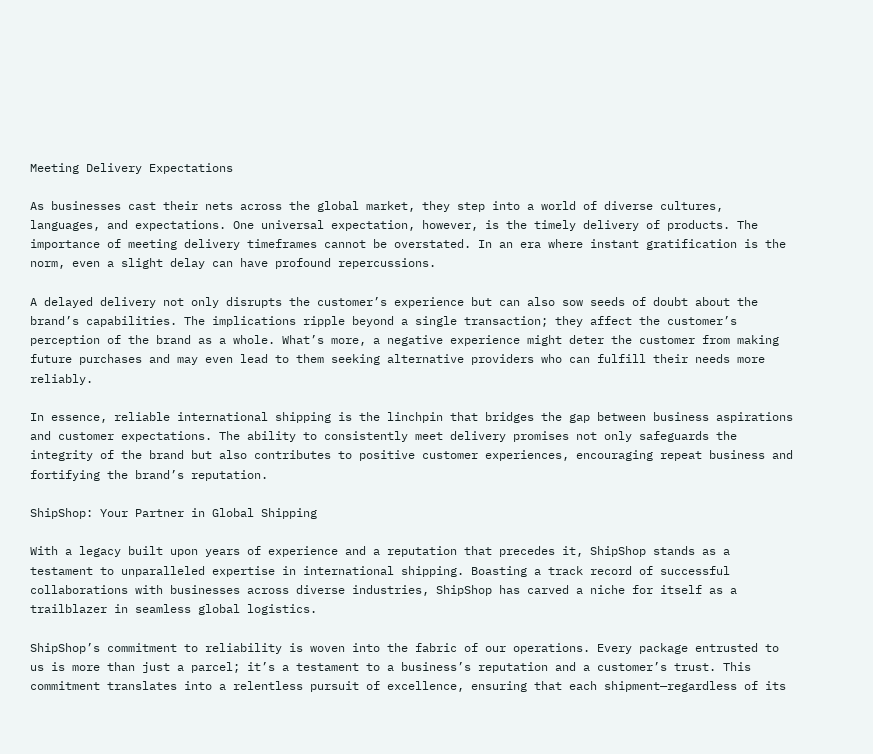Meeting Delivery Expectations

As businesses cast their nets across the global market, they step into a world of diverse cultures, languages, and expectations. One universal expectation, however, is the timely delivery of products. The importance of meeting delivery timeframes cannot be overstated. In an era where instant gratification is the norm, even a slight delay can have profound repercussions.

A delayed delivery not only disrupts the customer’s experience but can also sow seeds of doubt about the brand’s capabilities. The implications ripple beyond a single transaction; they affect the customer’s perception of the brand as a whole. What’s more, a negative experience might deter the customer from making future purchases and may even lead to them seeking alternative providers who can fulfill their needs more reliably.

In essence, reliable international shipping is the linchpin that bridges the gap between business aspirations and customer expectations. The ability to consistently meet delivery promises not only safeguards the integrity of the brand but also contributes to positive customer experiences, encouraging repeat business and fortifying the brand’s reputation.

ShipShop: Your Partner in Global Shipping

With a legacy built upon years of experience and a reputation that precedes it, ShipShop stands as a testament to unparalleled expertise in international shipping. Boasting a track record of successful collaborations with businesses across diverse industries, ShipShop has carved a niche for itself as a trailblazer in seamless global logistics.

ShipShop’s commitment to reliability is woven into the fabric of our operations. Every package entrusted to us is more than just a parcel; it’s a testament to a business’s reputation and a customer’s trust. This commitment translates into a relentless pursuit of excellence, ensuring that each shipment—regardless of its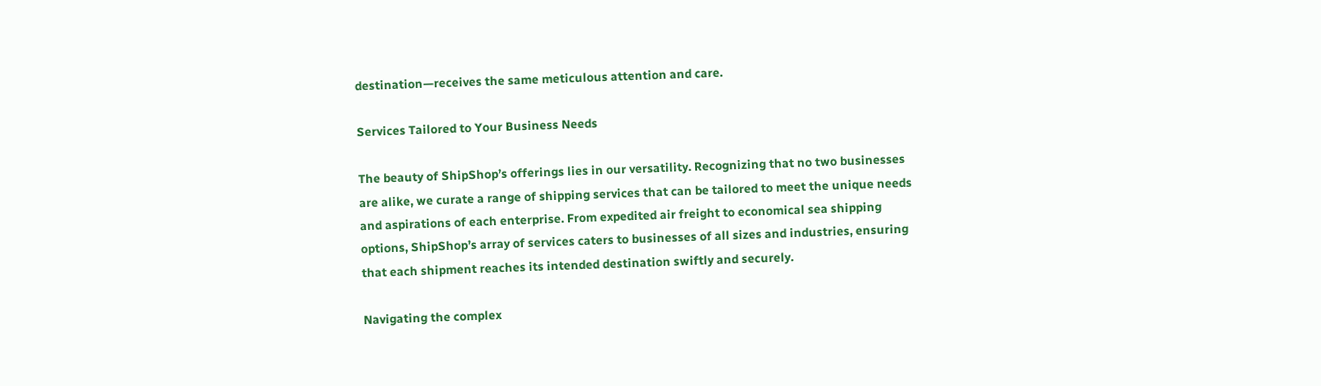destination—receives the same meticulous attention and care.

Services Tailored to Your Business Needs

The beauty of ShipShop’s offerings lies in our versatility. Recognizing that no two businesses are alike, we curate a range of shipping services that can be tailored to meet the unique needs and aspirations of each enterprise. From expedited air freight to economical sea shipping options, ShipShop’s array of services caters to businesses of all sizes and industries, ensuring that each shipment reaches its intended destination swiftly and securely.

Navigating the complex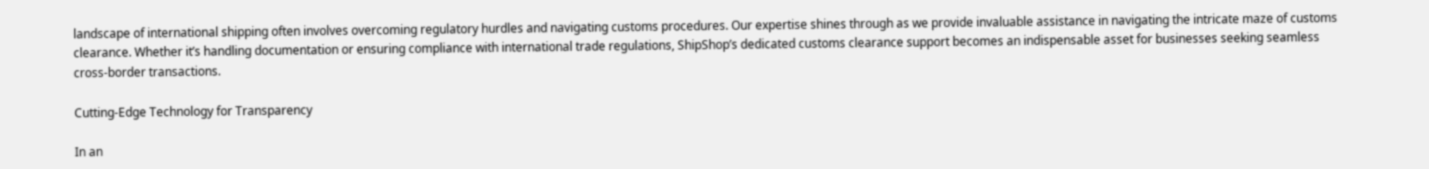landscape of international shipping often involves overcoming regulatory hurdles and navigating customs procedures. Our expertise shines through as we provide invaluable assistance in navigating the intricate maze of customs clearance. Whether it’s handling documentation or ensuring compliance with international trade regulations, ShipShop’s dedicated customs clearance support becomes an indispensable asset for businesses seeking seamless cross-border transactions.

Cutting-Edge Technology for Transparency

In an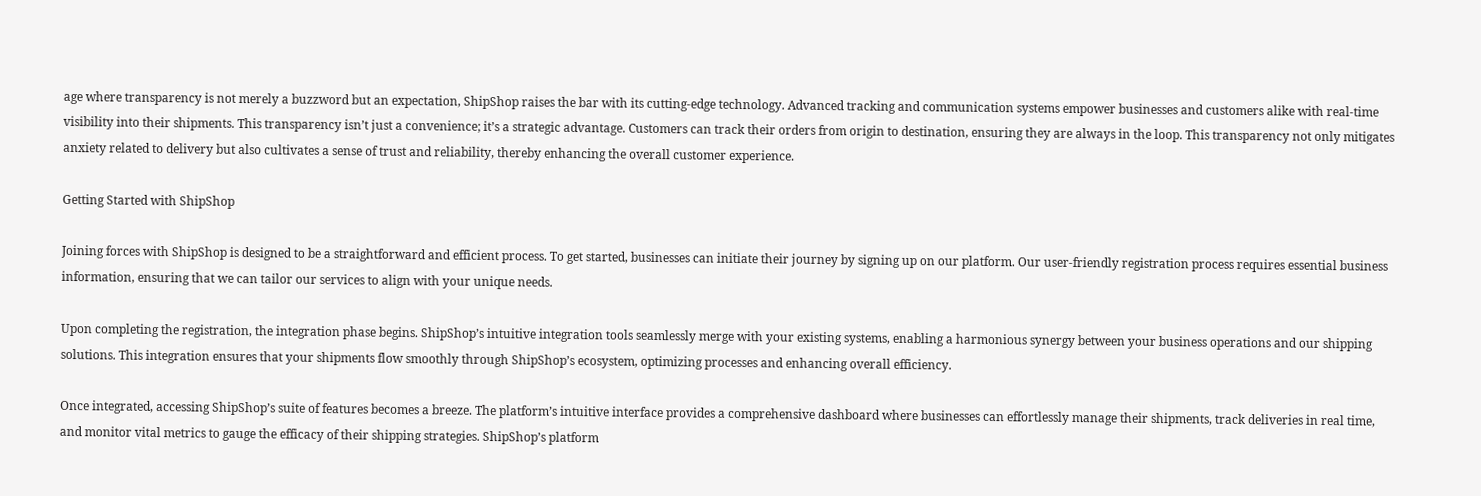age where transparency is not merely a buzzword but an expectation, ShipShop raises the bar with its cutting-edge technology. Advanced tracking and communication systems empower businesses and customers alike with real-time visibility into their shipments. This transparency isn’t just a convenience; it’s a strategic advantage. Customers can track their orders from origin to destination, ensuring they are always in the loop. This transparency not only mitigates anxiety related to delivery but also cultivates a sense of trust and reliability, thereby enhancing the overall customer experience.

Getting Started with ShipShop

Joining forces with ShipShop is designed to be a straightforward and efficient process. To get started, businesses can initiate their journey by signing up on our platform. Our user-friendly registration process requires essential business information, ensuring that we can tailor our services to align with your unique needs.

Upon completing the registration, the integration phase begins. ShipShop’s intuitive integration tools seamlessly merge with your existing systems, enabling a harmonious synergy between your business operations and our shipping solutions. This integration ensures that your shipments flow smoothly through ShipShop’s ecosystem, optimizing processes and enhancing overall efficiency.

Once integrated, accessing ShipShop’s suite of features becomes a breeze. The platform’s intuitive interface provides a comprehensive dashboard where businesses can effortlessly manage their shipments, track deliveries in real time, and monitor vital metrics to gauge the efficacy of their shipping strategies. ShipShop’s platform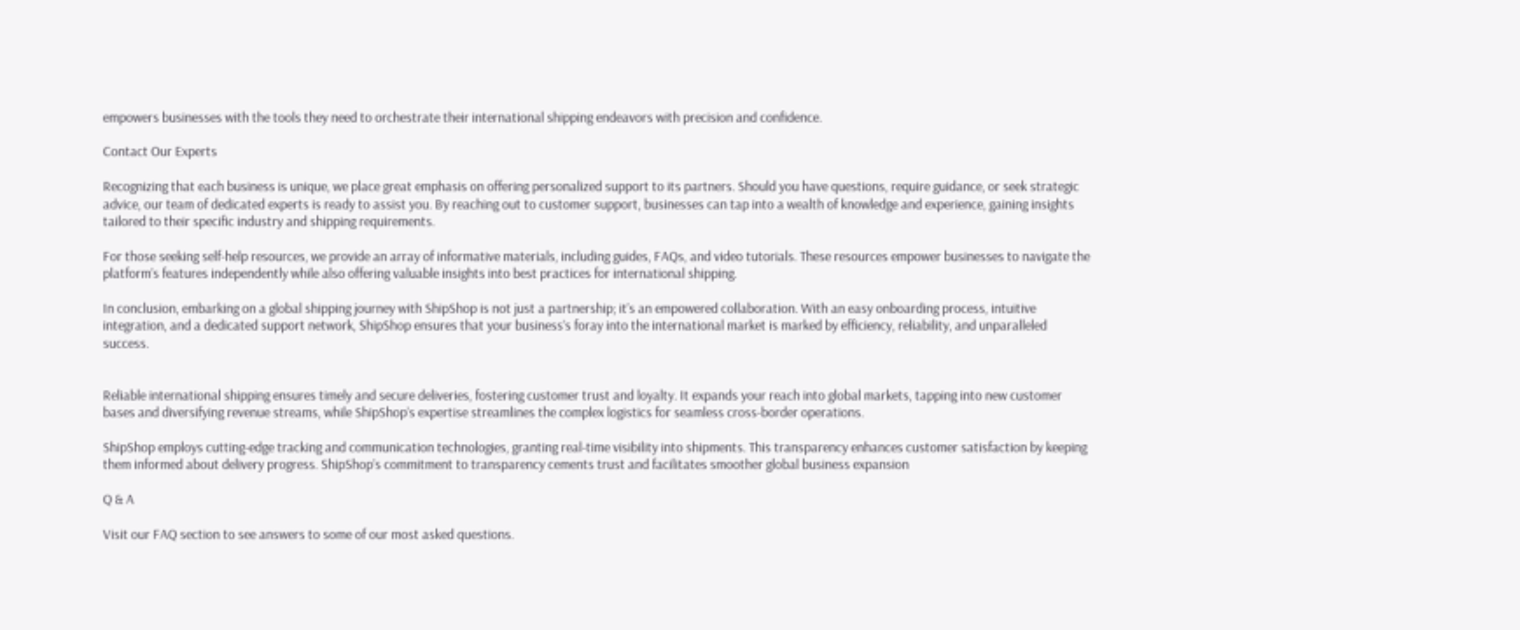empowers businesses with the tools they need to orchestrate their international shipping endeavors with precision and confidence.

Contact Our Experts

Recognizing that each business is unique, we place great emphasis on offering personalized support to its partners. Should you have questions, require guidance, or seek strategic advice, our team of dedicated experts is ready to assist you. By reaching out to customer support, businesses can tap into a wealth of knowledge and experience, gaining insights tailored to their specific industry and shipping requirements.

For those seeking self-help resources, we provide an array of informative materials, including guides, FAQs, and video tutorials. These resources empower businesses to navigate the platform’s features independently while also offering valuable insights into best practices for international shipping.

In conclusion, embarking on a global shipping journey with ShipShop is not just a partnership; it’s an empowered collaboration. With an easy onboarding process, intuitive integration, and a dedicated support network, ShipShop ensures that your business’s foray into the international market is marked by efficiency, reliability, and unparalleled success.


Reliable international shipping ensures timely and secure deliveries, fostering customer trust and loyalty. It expands your reach into global markets, tapping into new customer bases and diversifying revenue streams, while ShipShop’s expertise streamlines the complex logistics for seamless cross-border operations.

ShipShop employs cutting-edge tracking and communication technologies, granting real-time visibility into shipments. This transparency enhances customer satisfaction by keeping them informed about delivery progress. ShipShop’s commitment to transparency cements trust and facilitates smoother global business expansion

Q & A

Visit our FAQ section to see answers to some of our most asked questions.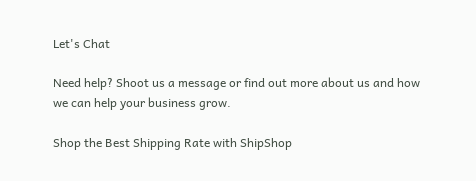Let's Chat

Need help? Shoot us a message or find out more about us and how we can help your business grow.

Shop the Best Shipping Rate with ShipShop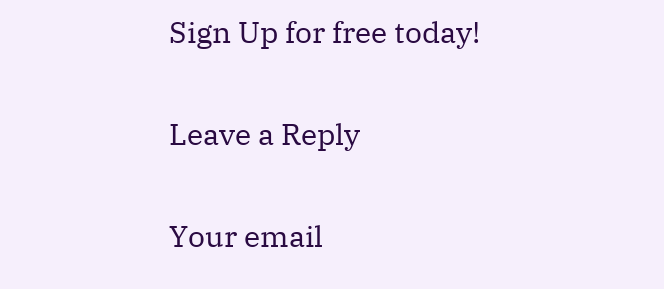Sign Up for free today!

Leave a Reply

Your email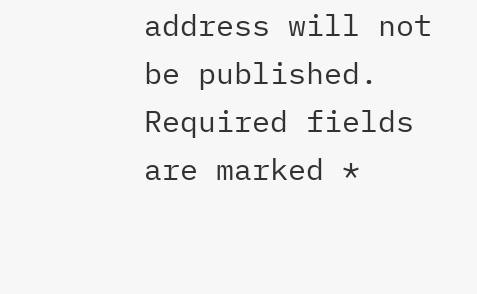address will not be published. Required fields are marked *